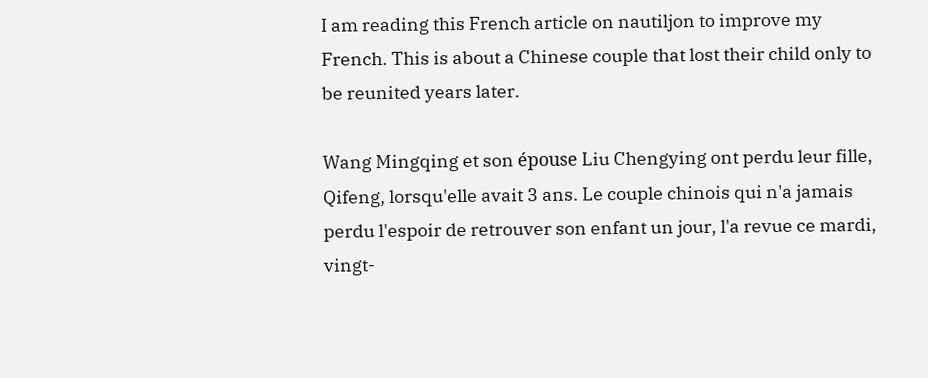I am reading this French article on nautiljon to improve my French. This is about a Chinese couple that lost their child only to be reunited years later.

Wang Mingqing et son épouse Liu Chengying ont perdu leur fille, Qifeng, lorsqu'elle avait 3 ans. Le couple chinois qui n'a jamais perdu l'espoir de retrouver son enfant un jour, l'a revue ce mardi, vingt-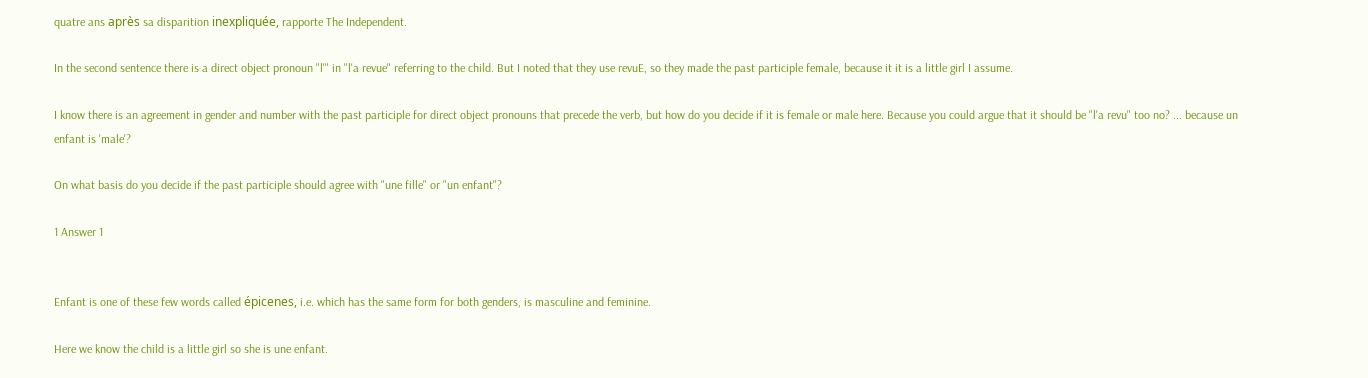quatre ans après sa disparition inexpliquée, rapporte The Independent.

In the second sentence there is a direct object pronoun "l'" in "l'a revue" referring to the child. But I noted that they use revuE, so they made the past participle female, because it it is a little girl I assume.

I know there is an agreement in gender and number with the past participle for direct object pronouns that precede the verb, but how do you decide if it is female or male here. Because you could argue that it should be "l'a revu" too no? ... because un enfant is 'male'?

On what basis do you decide if the past participle should agree with "une fille" or "un enfant"?

1 Answer 1


Enfant is one of these few words called épicenes, i.e. which has the same form for both genders, is masculine and feminine.

Here we know the child is a little girl so she is une enfant.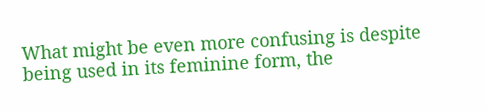What might be even more confusing is despite being used in its feminine form, the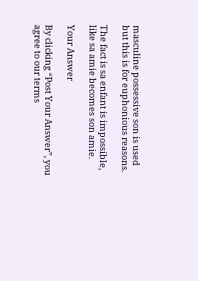masculine possessive son is used but this is for euphonious reasons.

The fact is sa enfant is impossible, like sa amie becomes son amie.

Your Answer

By clicking “Post Your Answer”, you agree to our terms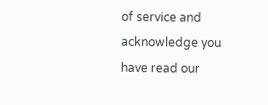of service and acknowledge you have read our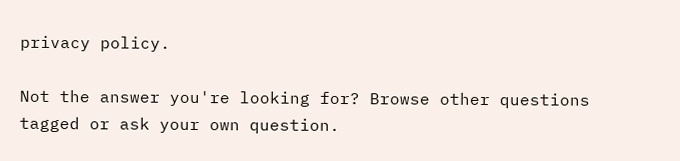privacy policy.

Not the answer you're looking for? Browse other questions tagged or ask your own question.